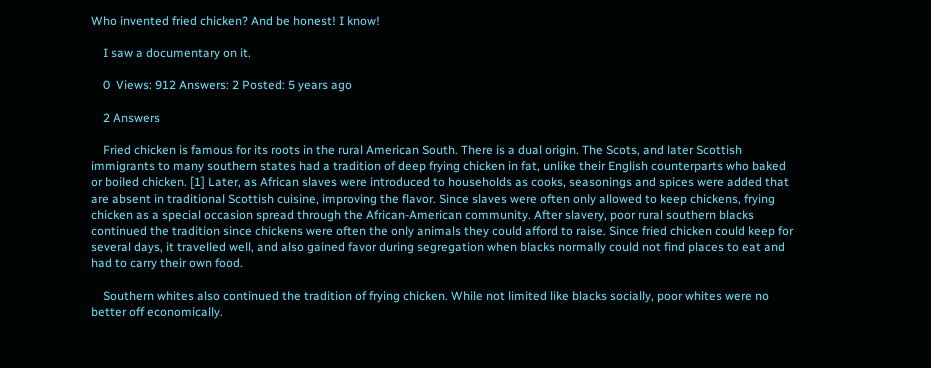Who invented fried chicken? And be honest! I know!

    I saw a documentary on it.

    0  Views: 912 Answers: 2 Posted: 5 years ago

    2 Answers

    Fried chicken is famous for its roots in the rural American South. There is a dual origin. The Scots, and later Scottish immigrants to many southern states had a tradition of deep frying chicken in fat, unlike their English counterparts who baked or boiled chicken. [1] Later, as African slaves were introduced to households as cooks, seasonings and spices were added that are absent in traditional Scottish cuisine, improving the flavor. Since slaves were often only allowed to keep chickens, frying chicken as a special occasion spread through the African-American community. After slavery, poor rural southern blacks continued the tradition since chickens were often the only animals they could afford to raise. Since fried chicken could keep for several days, it travelled well, and also gained favor during segregation when blacks normally could not find places to eat and had to carry their own food.

    Southern whites also continued the tradition of frying chicken. While not limited like blacks socially, poor whites were no better off economically.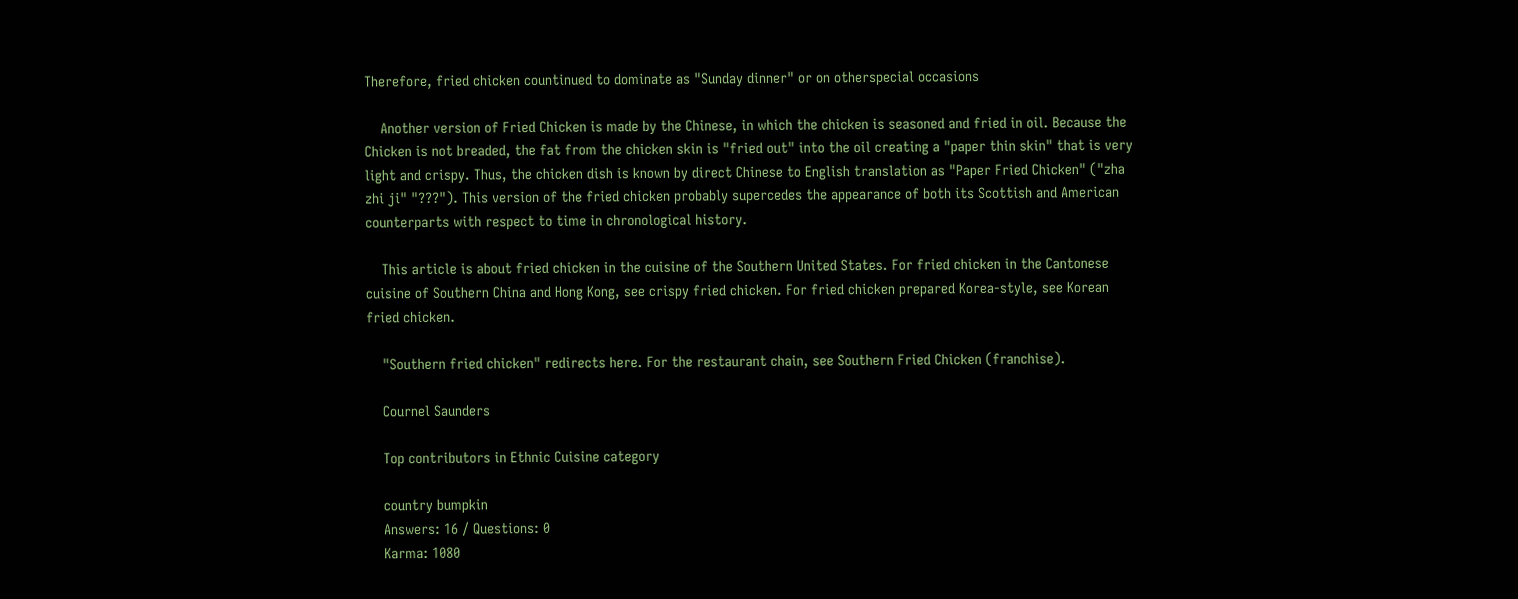Therefore, fried chicken countinued to dominate as "Sunday dinner" or on otherspecial occasions

    Another version of Fried Chicken is made by the Chinese, in which the chicken is seasoned and fried in oil. Because the Chicken is not breaded, the fat from the chicken skin is "fried out" into the oil creating a "paper thin skin" that is very light and crispy. Thus, the chicken dish is known by direct Chinese to English translation as "Paper Fried Chicken" ("zha zhi ji" "???"). This version of the fried chicken probably supercedes the appearance of both its Scottish and American counterparts with respect to time in chronological history.

    This article is about fried chicken in the cuisine of the Southern United States. For fried chicken in the Cantonese cuisine of Southern China and Hong Kong, see crispy fried chicken. For fried chicken prepared Korea-style, see Korean fried chicken.

    "Southern fried chicken" redirects here. For the restaurant chain, see Southern Fried Chicken (franchise).

    Cournel Saunders

    Top contributors in Ethnic Cuisine category

    country bumpkin
    Answers: 16 / Questions: 0
    Karma: 1080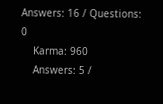Answers: 16 / Questions: 0
    Karma: 960
    Answers: 5 /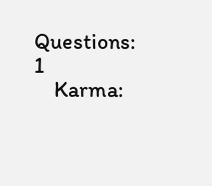Questions: 1
    Karma: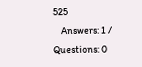525
    Answers: 1 / Questions: 0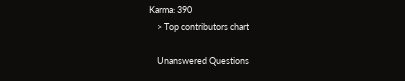Karma: 390
    > Top contributors chart

    Unanswered Questions